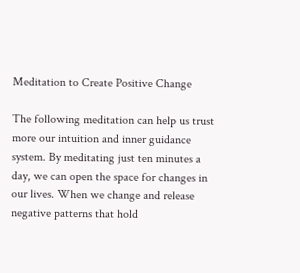Meditation to Create Positive Change

The following meditation can help us trust more our intuition and inner guidance system. By meditating just ten minutes a day, we can open the space for changes in our lives. When we change and release negative patterns that hold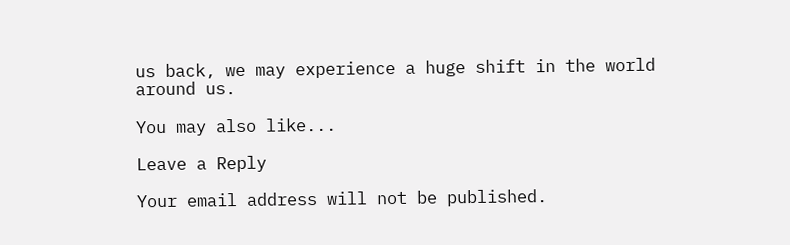us back, we may experience a huge shift in the world around us.

You may also like...

Leave a Reply

Your email address will not be published.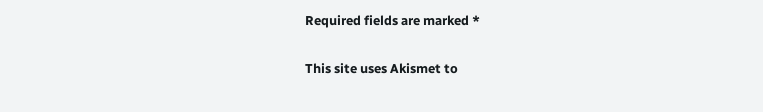Required fields are marked *

This site uses Akismet to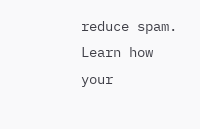reduce spam. Learn how your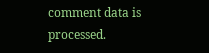comment data is processed.